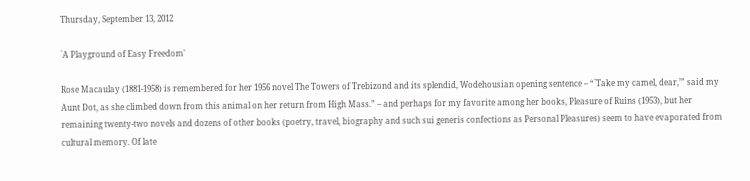Thursday, September 13, 2012

`A Playground of Easy Freedom'

Rose Macaulay (1881-1958) is remembered for her 1956 novel The Towers of Trebizond and its splendid, Wodehousian opening sentence – “`Take my camel, dear,’” said my Aunt Dot, as she climbed down from this animal on her return from High Mass.” – and perhaps for my favorite among her books, Pleasure of Ruins (1953), but her remaining twenty-two novels and dozens of other books (poetry, travel, biography and such sui generis confections as Personal Pleasures) seem to have evaporated from cultural memory. Of late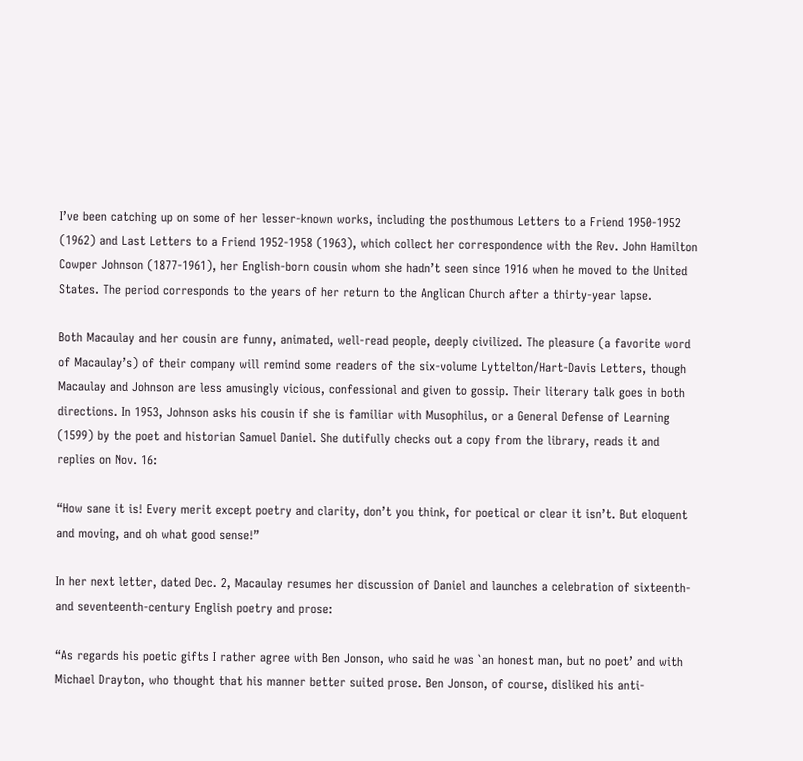I’ve been catching up on some of her lesser-known works, including the posthumous Letters to a Friend 1950-1952 (1962) and Last Letters to a Friend 1952-1958 (1963), which collect her correspondence with the Rev. John Hamilton Cowper Johnson (1877-1961), her English-born cousin whom she hadn’t seen since 1916 when he moved to the United States. The period corresponds to the years of her return to the Anglican Church after a thirty-year lapse.

Both Macaulay and her cousin are funny, animated, well-read people, deeply civilized. The pleasure (a favorite word of Macaulay’s) of their company will remind some readers of the six-volume Lyttelton/Hart-Davis Letters, though Macaulay and Johnson are less amusingly vicious, confessional and given to gossip. Their literary talk goes in both directions. In 1953, Johnson asks his cousin if she is familiar with Musophilus, or a General Defense of Learning (1599) by the poet and historian Samuel Daniel. She dutifully checks out a copy from the library, reads it and replies on Nov. 16:

“How sane it is! Every merit except poetry and clarity, don’t you think, for poetical or clear it isn’t. But eloquent and moving, and oh what good sense!”

In her next letter, dated Dec. 2, Macaulay resumes her discussion of Daniel and launches a celebration of sixteenth- and seventeenth-century English poetry and prose:

“As regards his poetic gifts I rather agree with Ben Jonson, who said he was `an honest man, but no poet’ and with Michael Drayton, who thought that his manner better suited prose. Ben Jonson, of course, disliked his anti-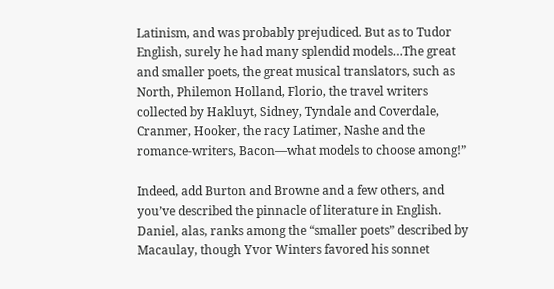Latinism, and was probably prejudiced. But as to Tudor English, surely he had many splendid models…The great and smaller poets, the great musical translators, such as North, Philemon Holland, Florio, the travel writers collected by Hakluyt, Sidney, Tyndale and Coverdale, Cranmer, Hooker, the racy Latimer, Nashe and the romance-writers, Bacon—what models to choose among!”

Indeed, add Burton and Browne and a few others, and you’ve described the pinnacle of literature in English. Daniel, alas, ranks among the “smaller poets” described by Macaulay, though Yvor Winters favored his sonnet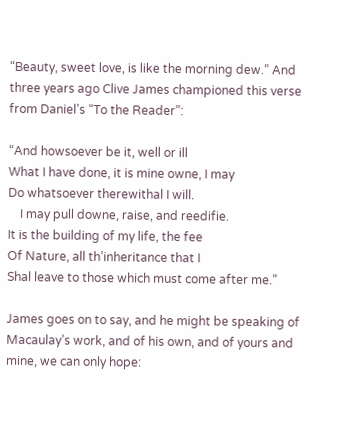“Beauty, sweet love, is like the morning dew.” And three years ago Clive James championed this verse from Daniel’s “To the Reader”:

“And howsoever be it, well or ill
What I have done, it is mine owne, I may
Do whatsoever therewithal I will.
    I may pull downe, raise, and reedifie.
It is the building of my life, the fee
Of Nature, all th’inheritance that I
Shal leave to those which must come after me.”

James goes on to say, and he might be speaking of Macaulay’s work, and of his own, and of yours and mine, we can only hope: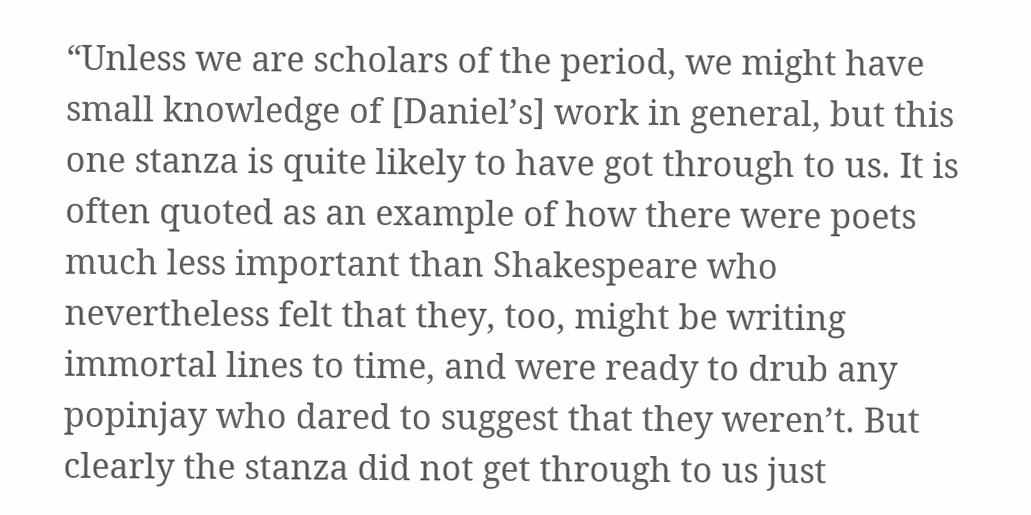“Unless we are scholars of the period, we might have small knowledge of [Daniel’s] work in general, but this one stanza is quite likely to have got through to us. It is often quoted as an example of how there were poets much less important than Shakespeare who nevertheless felt that they, too, might be writing immortal lines to time, and were ready to drub any popinjay who dared to suggest that they weren’t. But clearly the stanza did not get through to us just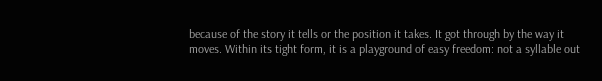because of the story it tells or the position it takes. It got through by the way it moves. Within its tight form, it is a playground of easy freedom: not a syllable out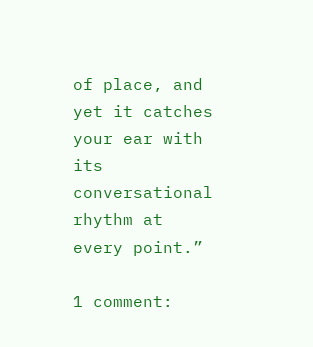of place, and yet it catches your ear with its conversational rhythm at every point.”

1 comment: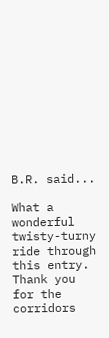B.R. said...

What a wonderful twisty-turny ride through this entry. Thank you for the corridors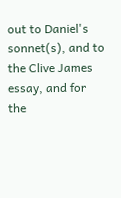out to Daniel's sonnet(s), and to the Clive James essay, and for the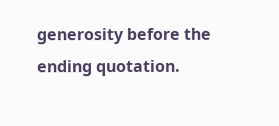generosity before the ending quotation.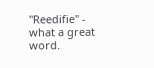"Reedifie" - what a great word.